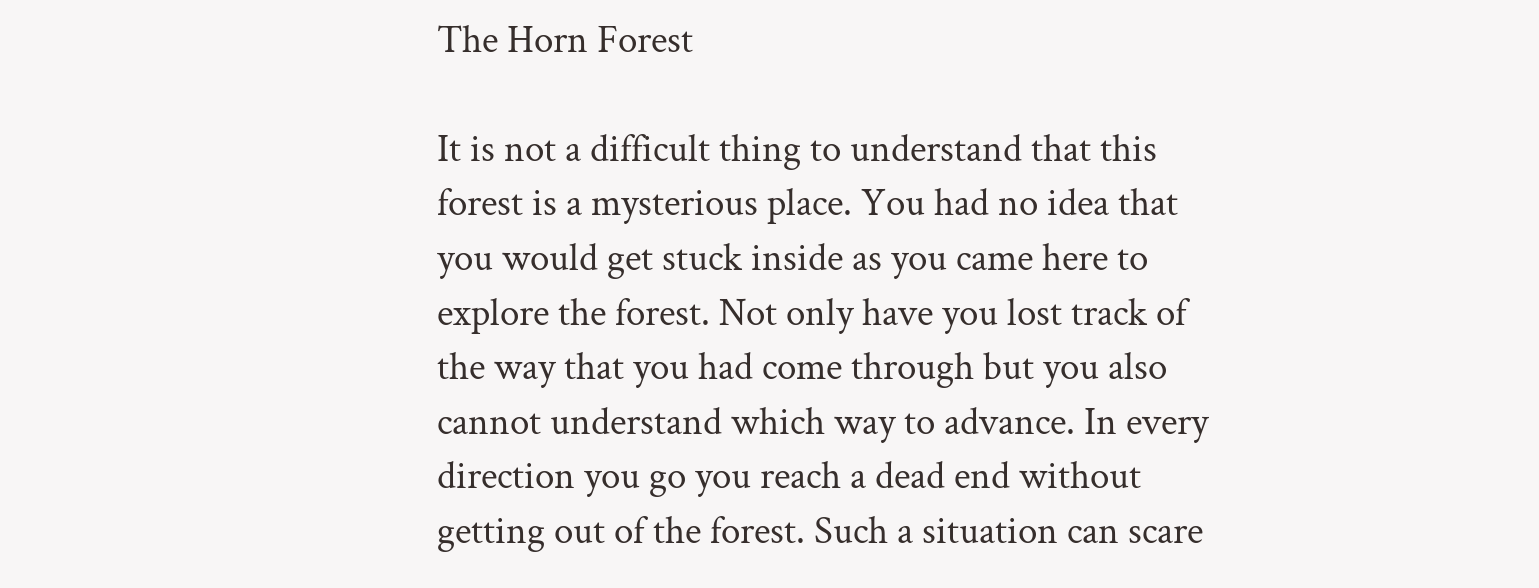The Horn Forest

It is not a difficult thing to understand that this forest is a mysterious place. You had no idea that you would get stuck inside as you came here to explore the forest. Not only have you lost track of the way that you had come through but you also cannot understand which way to advance. In every direction you go you reach a dead end without getting out of the forest. Such a situation can scare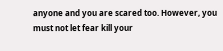anyone and you are scared too. However, you must not let fear kill your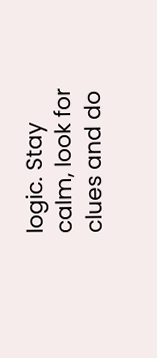logic. Stay calm, look for clues and do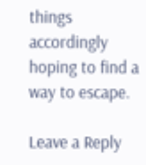things accordingly hoping to find a way to escape.

Leave a Reply